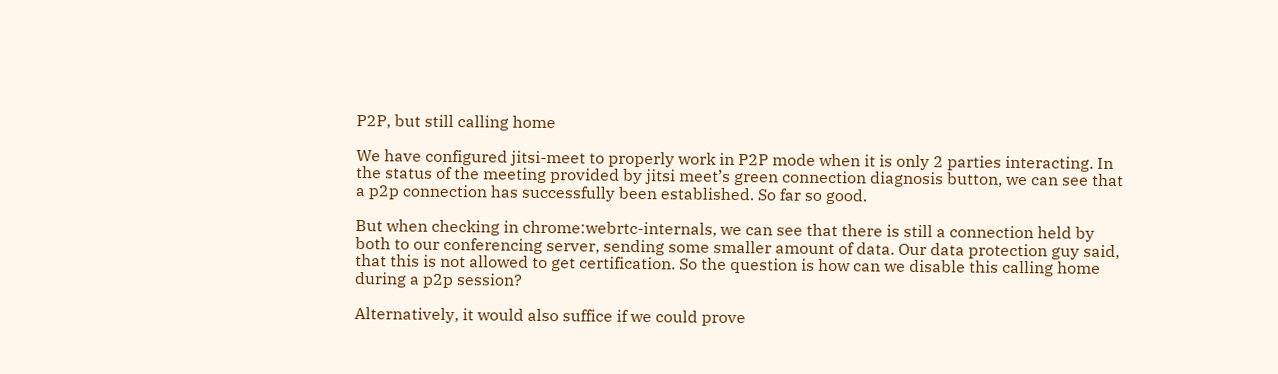P2P, but still calling home

We have configured jitsi-meet to properly work in P2P mode when it is only 2 parties interacting. In the status of the meeting provided by jitsi meet’s green connection diagnosis button, we can see that a p2p connection has successfully been established. So far so good.

But when checking in chrome:webrtc-internals, we can see that there is still a connection held by both to our conferencing server, sending some smaller amount of data. Our data protection guy said, that this is not allowed to get certification. So the question is how can we disable this calling home during a p2p session?

Alternatively, it would also suffice if we could prove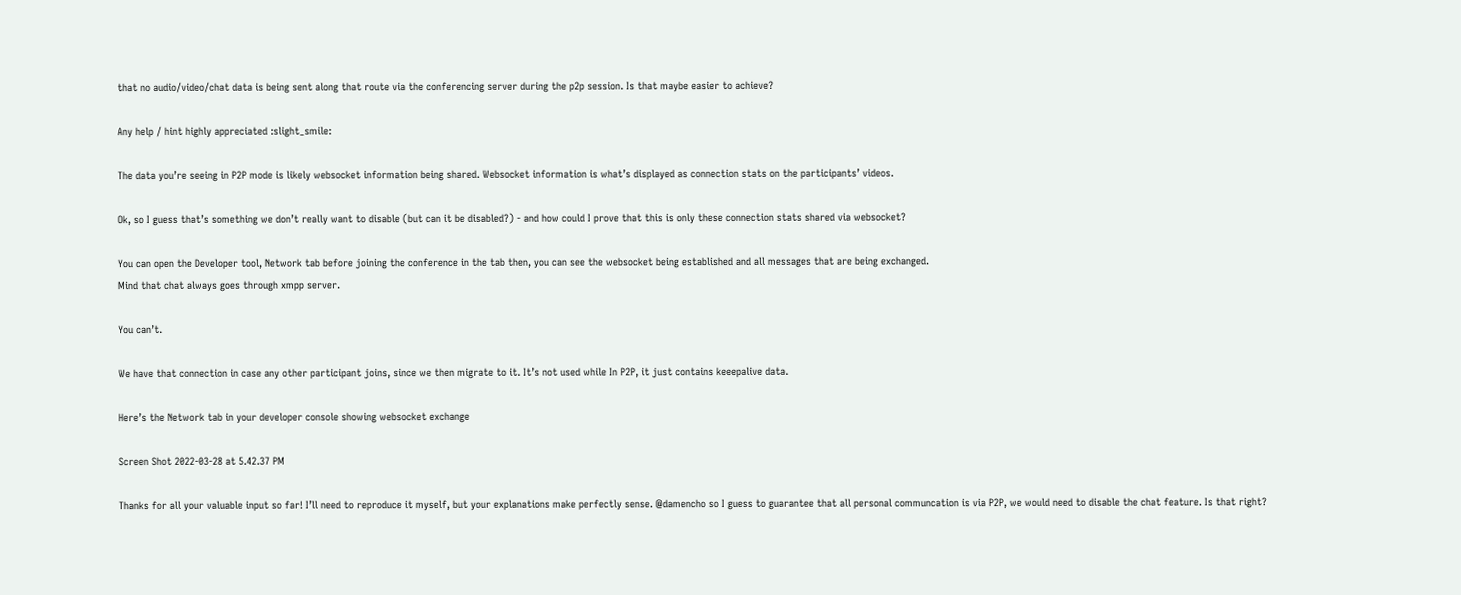that no audio/video/chat data is being sent along that route via the conferencing server during the p2p session. Is that maybe easier to achieve?

Any help / hint highly appreciated :slight_smile:

The data you’re seeing in P2P mode is likely websocket information being shared. Websocket information is what’s displayed as connection stats on the participants’ videos.

Ok, so I guess that’s something we don’t really want to disable (but can it be disabled?) - and how could I prove that this is only these connection stats shared via websocket?

You can open the Developer tool, Network tab before joining the conference in the tab then, you can see the websocket being established and all messages that are being exchanged.
Mind that chat always goes through xmpp server.

You can’t.

We have that connection in case any other participant joins, since we then migrate to it. It’s not used while In P2P, it just contains keeepalive data.

Here’s the Network tab in your developer console showing websocket exchange

Screen Shot 2022-03-28 at 5.42.37 PM

Thanks for all your valuable input so far! I’ll need to reproduce it myself, but your explanations make perfectly sense. @damencho so I guess to guarantee that all personal communcation is via P2P, we would need to disable the chat feature. Is that right?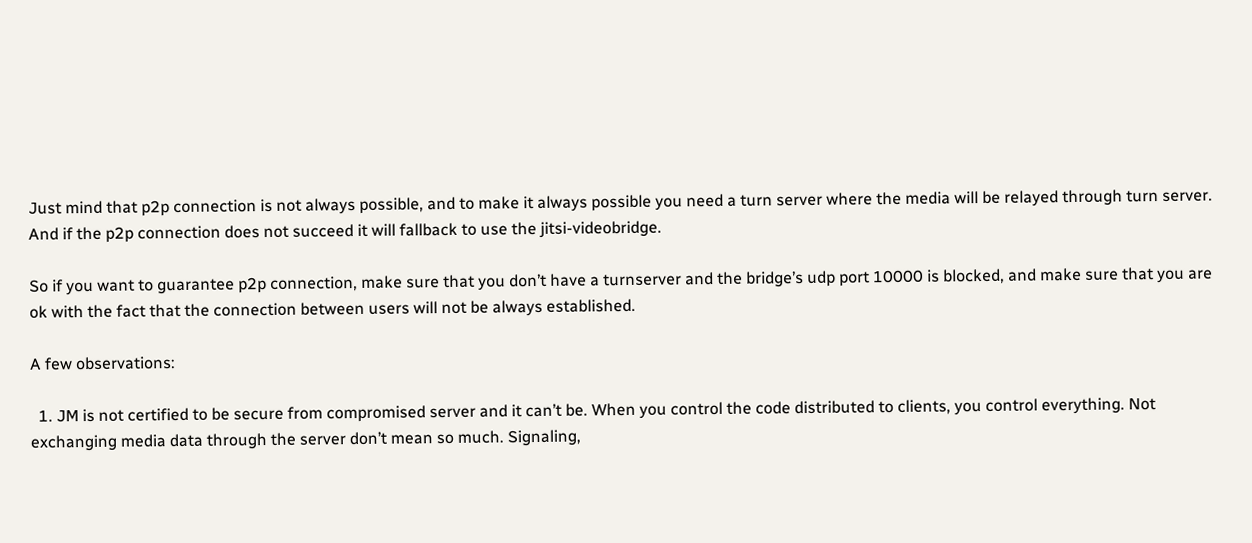Just mind that p2p connection is not always possible, and to make it always possible you need a turn server where the media will be relayed through turn server. And if the p2p connection does not succeed it will fallback to use the jitsi-videobridge.

So if you want to guarantee p2p connection, make sure that you don’t have a turnserver and the bridge’s udp port 10000 is blocked, and make sure that you are ok with the fact that the connection between users will not be always established.

A few observations:

  1. JM is not certified to be secure from compromised server and it can’t be. When you control the code distributed to clients, you control everything. Not exchanging media data through the server don’t mean so much. Signaling,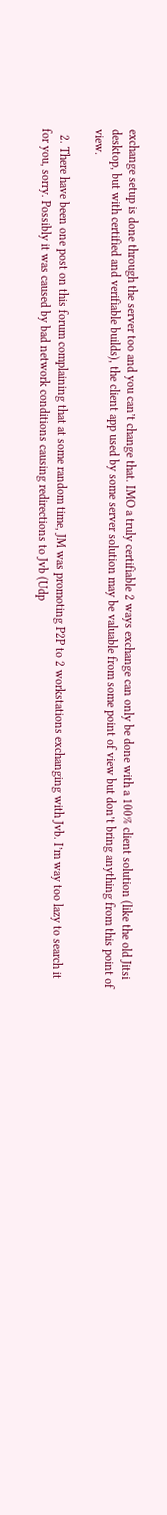exchange setup is done through the server too and you can’t change that. IMO a truly certifiable 2 ways exchange can only be done with a 100% client solution (like the old Jitsi desktop, but with certified and verifiable builds), the client app used by some server solution may be valuable from some point of view but don’t bring anything from this point of view.

  2. There have been one post on this forum complaining that at some random time, JM was promoting P2P to 2 workstations exchanging with Jvb. I’m way too lazy to search it for you, sorry. Possibly it was caused by bad network conditions causing redirections to Jvb (Udp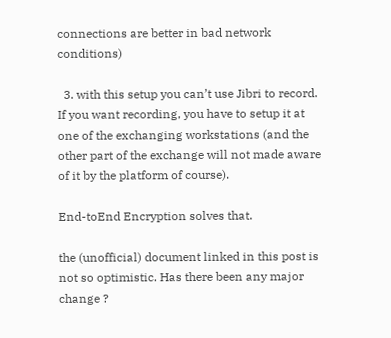connections are better in bad network conditions)

  3. with this setup you can’t use Jibri to record. If you want recording, you have to setup it at one of the exchanging workstations (and the other part of the exchange will not made aware of it by the platform of course).

End-toEnd Encryption solves that.

the (unofficial) document linked in this post is not so optimistic. Has there been any major change ?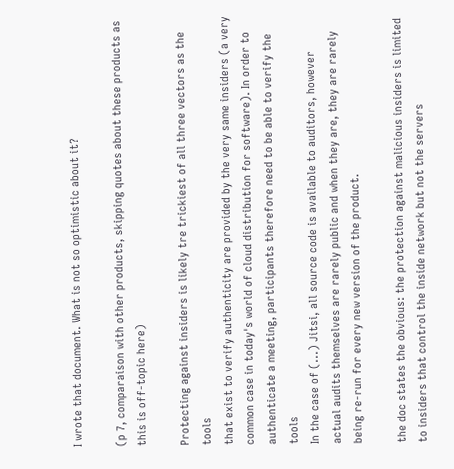I wrote that document. What is not so optimistic about it?

(p 7, comparaison with other products, skipping quotes about these products as this is off-topic here)

Protecting against insiders is likely tre trickiest of all three vectors as the tools
that exist to verify authenticity are provided by the very same insiders (a very
common case in today's world of cloud distribution for software). In order to
authenticate a meeting, participants therefore need to be able to verify the tools
In the case of (...) Jitsi, all source code is available to auditors, however
actual audits themselves are rarely public and when they are, they are rarely
being re-run for every new version of the product.

the doc states the obvious: the protection against malicious insiders is limited to insiders that control the inside network but not the servers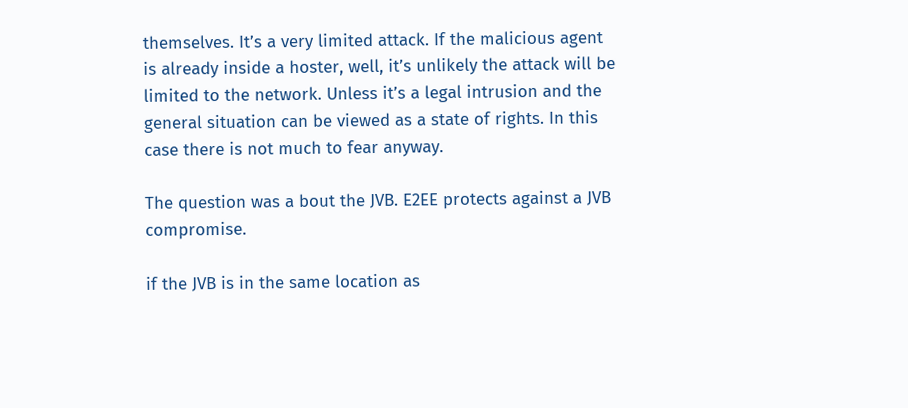themselves. It’s a very limited attack. If the malicious agent is already inside a hoster, well, it’s unlikely the attack will be limited to the network. Unless it’s a legal intrusion and the general situation can be viewed as a state of rights. In this case there is not much to fear anyway.

The question was a bout the JVB. E2EE protects against a JVB compromise.

if the JVB is in the same location as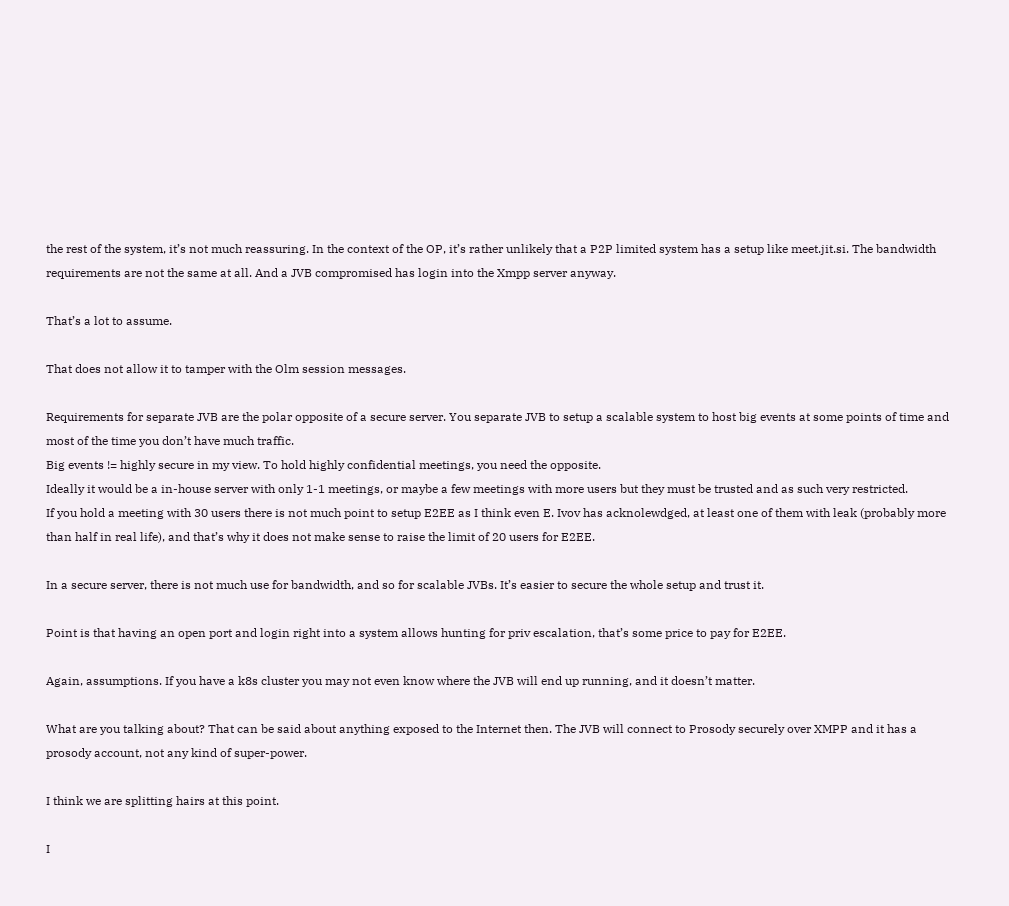the rest of the system, it’s not much reassuring. In the context of the OP, it’s rather unlikely that a P2P limited system has a setup like meet.jit.si. The bandwidth requirements are not the same at all. And a JVB compromised has login into the Xmpp server anyway.

That’s a lot to assume.

That does not allow it to tamper with the Olm session messages.

Requirements for separate JVB are the polar opposite of a secure server. You separate JVB to setup a scalable system to host big events at some points of time and most of the time you don’t have much traffic.
Big events != highly secure in my view. To hold highly confidential meetings, you need the opposite.
Ideally it would be a in-house server with only 1-1 meetings, or maybe a few meetings with more users but they must be trusted and as such very restricted.
If you hold a meeting with 30 users there is not much point to setup E2EE as I think even E. Ivov has acknolewdged, at least one of them with leak (probably more than half in real life), and that’s why it does not make sense to raise the limit of 20 users for E2EE.

In a secure server, there is not much use for bandwidth, and so for scalable JVBs. It’s easier to secure the whole setup and trust it.

Point is that having an open port and login right into a system allows hunting for priv escalation, that’s some price to pay for E2EE.

Again, assumptions. If you have a k8s cluster you may not even know where the JVB will end up running, and it doesn’t matter.

What are you talking about? That can be said about anything exposed to the Internet then. The JVB will connect to Prosody securely over XMPP and it has a prosody account, not any kind of super-power.

I think we are splitting hairs at this point.

I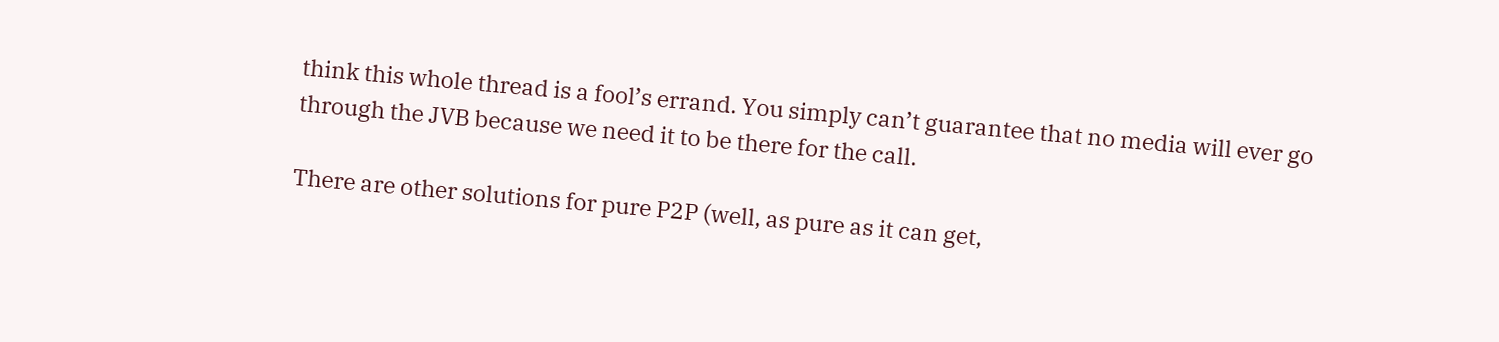think this whole thread is a fool’s errand. You simply can’t guarantee that no media will ever go through the JVB because we need it to be there for the call.

There are other solutions for pure P2P (well, as pure as it can get,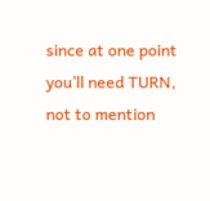since at one point you’ll need TURN, not to mention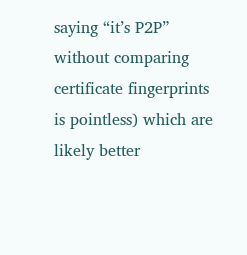saying “it’s P2P” without comparing certificate fingerprints is pointless) which are likely better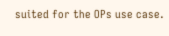suited for the OPs use case.